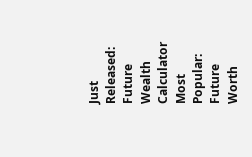Just Released: Future Wealth Calculator Most Popular: Future Worth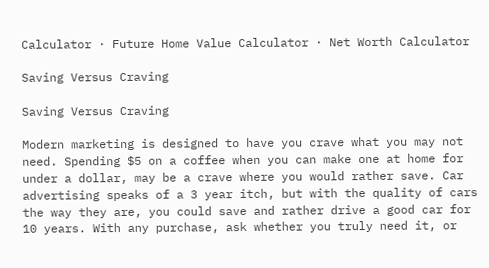Calculator · Future Home Value Calculator · Net Worth Calculator

Saving Versus Craving

Saving Versus Craving

Modern marketing is designed to have you crave what you may not need. Spending $5 on a coffee when you can make one at home for under a dollar, may be a crave where you would rather save. Car advertising speaks of a 3 year itch, but with the quality of cars the way they are, you could save and rather drive a good car for 10 years. With any purchase, ask whether you truly need it, or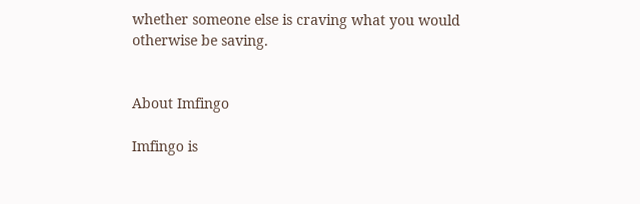whether someone else is craving what you would otherwise be saving.


About Imfingo

Imfingo is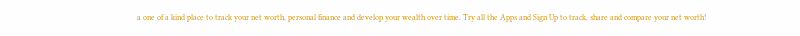a one of a kind place to track your net worth, personal finance and develop your wealth over time. Try all the Apps and Sign Up to track, share and compare your net worth!